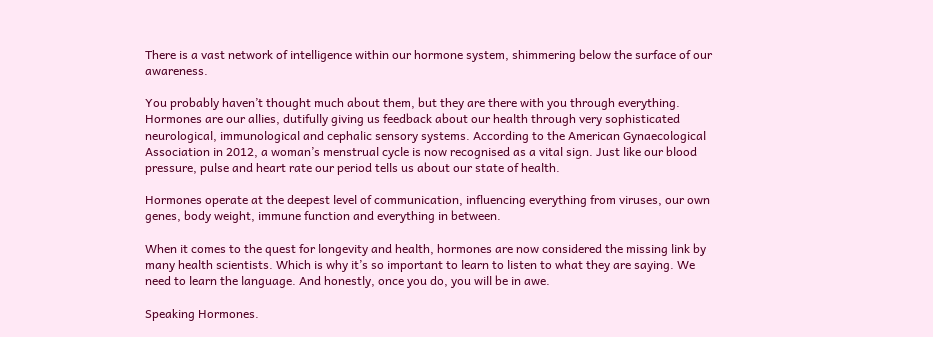There is a vast network of intelligence within our hormone system, shimmering below the surface of our awareness.

You probably haven’t thought much about them, but they are there with you through everything. Hormones are our allies, dutifully giving us feedback about our health through very sophisticated neurological, immunological and cephalic sensory systems. According to the American Gynaecological Association in 2012, a woman’s menstrual cycle is now recognised as a vital sign. Just like our blood pressure, pulse and heart rate our period tells us about our state of health.

Hormones operate at the deepest level of communication, influencing everything from viruses, our own genes, body weight, immune function and everything in between.

When it comes to the quest for longevity and health, hormones are now considered the missing link by many health scientists. Which is why it’s so important to learn to listen to what they are saying. We need to learn the language. And honestly, once you do, you will be in awe.

Speaking Hormones.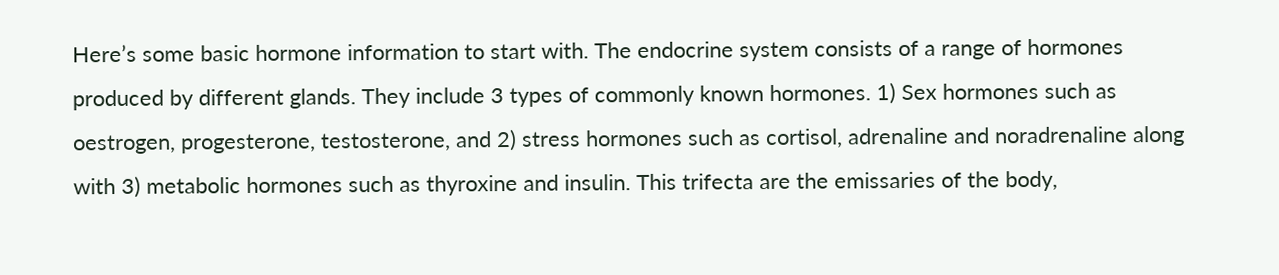Here’s some basic hormone information to start with. The endocrine system consists of a range of hormones produced by different glands. They include 3 types of commonly known hormones. 1) Sex hormones such as oestrogen, progesterone, testosterone, and 2) stress hormones such as cortisol, adrenaline and noradrenaline along with 3) metabolic hormones such as thyroxine and insulin. This trifecta are the emissaries of the body,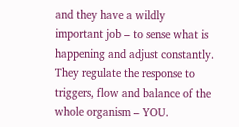and they have a wildly important job – to sense what is happening and adjust constantly. They regulate the response to triggers, flow and balance of the whole organism – YOU.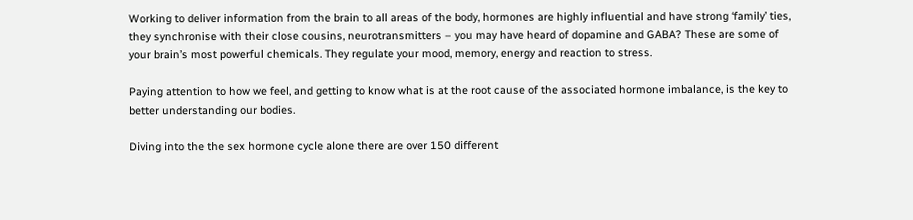Working to deliver information from the brain to all areas of the body, hormones are highly influential and have strong ‘family’ ties, they synchronise with their close cousins, neurotransmitters – you may have heard of dopamine and GABA? These are some of your brain’s most powerful chemicals. They regulate your mood, memory, energy and reaction to stress.

Paying attention to how we feel, and getting to know what is at the root cause of the associated hormone imbalance, is the key to better understanding our bodies.

Diving into the the sex hormone cycle alone there are over 150 different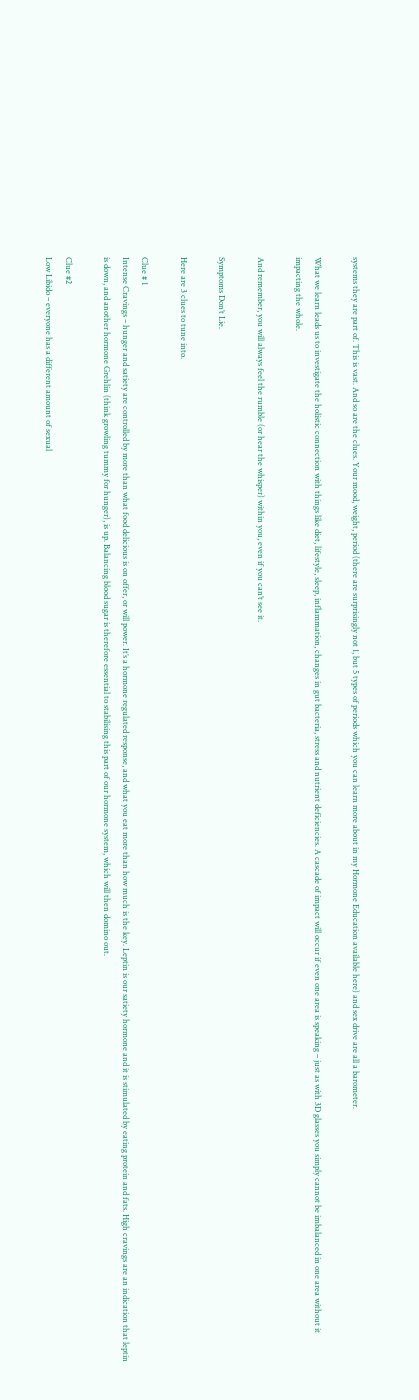systems they are part of. This is vast. And so are the clues. Your mood, weight, period (there are surprisingly not 1, but 5 types of periods which you can learn more about in my Hormone Education available here) and sex drive are all a barometer.

What we learn leads us to investigate the holistic connection with things like diet, lifestyle, sleep, inflammation, changes in gut bacteria, stress and nutrient deficiencies. A cascade of impact will occur if even one area is speaking – just as with 3D glasses you simply cannot be imbalanced in one area without it impacting the whole.

And remember, you will always feel the rumble (or hear the whisper) within you, even if you can’t see it.

Symptoms Don’t Lie.

Here are 3 clues to tune into.

Clue # 1
Intense Cravings – hunger and satiety are controlled by more than what food delicious is on offer, or will power. It’s a hormone regulated response, and what you eat more than how much is the key. Leptin is our satiety hormone and it is stimulated by eating protein and fats. High cravings are an indication that leptin is down, and another hormone Grehlin (think growling tummy for hunger), is up. Balancing blood sugar is therefore essential to stabilising this part of our hormone system, which will then domino out.

Clue #2
Low Libido – everyone has a different amount of sexual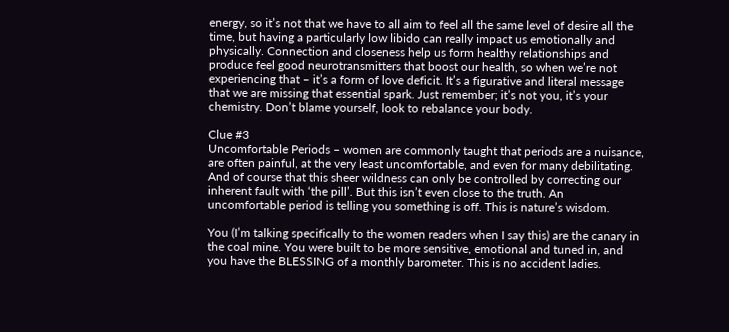energy, so it’s not that we have to all aim to feel all the same level of desire all the time, but having a particularly low libido can really impact us emotionally and physically. Connection and closeness help us form healthy relationships and produce feel good neurotransmitters that boost our health, so when we’re not experiencing that – it’s a form of love deficit. It’s a figurative and literal message that we are missing that essential spark. Just remember; it’s not you, it’s your chemistry. Don’t blame yourself, look to rebalance your body.

Clue #3
Uncomfortable Periods – women are commonly taught that periods are a nuisance, are often painful, at the very least uncomfortable, and even for many debilitating. And of course that this sheer wildness can only be controlled by correcting our inherent fault with ‘the pill’. But this isn’t even close to the truth. An uncomfortable period is telling you something is off. This is nature’s wisdom.

You (I’m talking specifically to the women readers when I say this) are the canary in the coal mine. You were built to be more sensitive, emotional and tuned in, and you have the BLESSING of a monthly barometer. This is no accident ladies.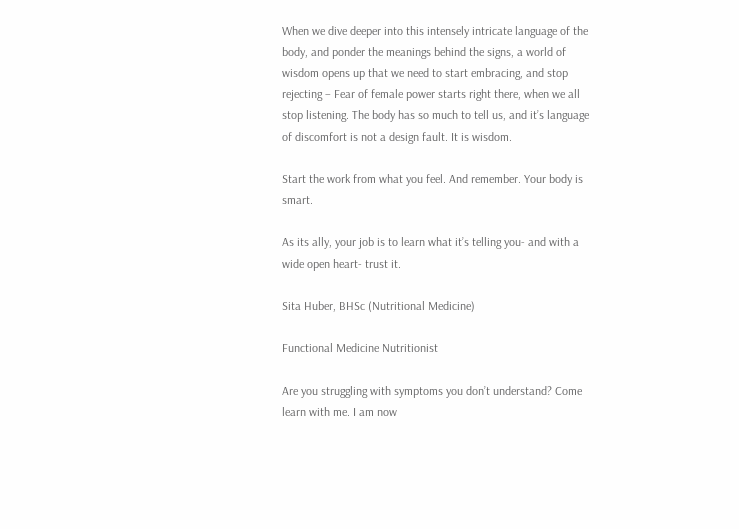When we dive deeper into this intensely intricate language of the body, and ponder the meanings behind the signs, a world of wisdom opens up that we need to start embracing, and stop rejecting – Fear of female power starts right there, when we all stop listening. The body has so much to tell us, and it’s language of discomfort is not a design fault. It is wisdom.

Start the work from what you feel. And remember. Your body is smart.

As its ally, your job is to learn what it’s telling you- and with a wide open heart- trust it.

Sita Huber, BHSc (Nutritional Medicine)

Functional Medicine Nutritionist

Are you struggling with symptoms you don’t understand? Come learn with me. I am now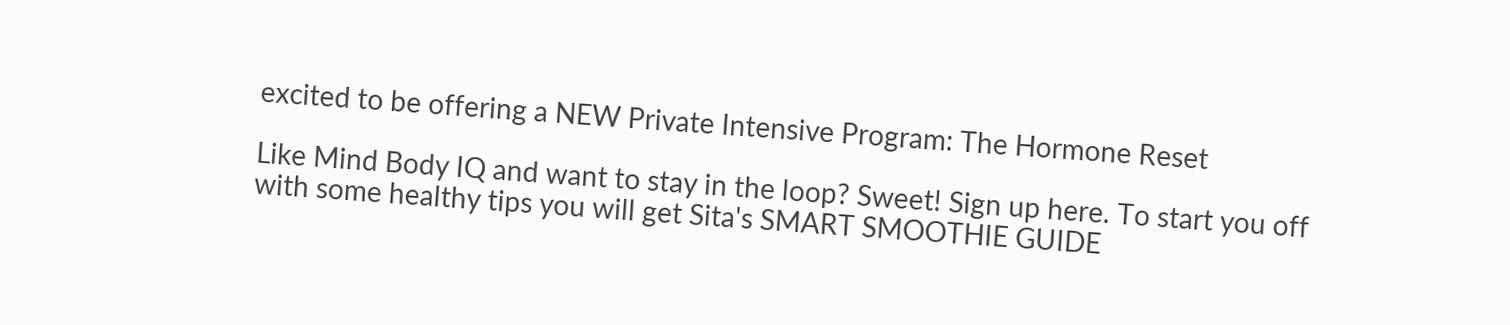excited to be offering a NEW Private Intensive Program: The Hormone Reset

Like Mind Body IQ and want to stay in the loop? Sweet! Sign up here. To start you off with some healthy tips you will get Sita's SMART SMOOTHIE GUIDE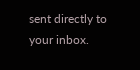sent directly to your inbox.